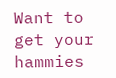Want to get your hammies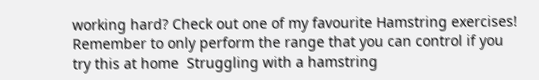working hard? Check out one of my favourite Hamstring exercises! Remember to only perform the range that you can control if you try this at home  Struggling with a hamstring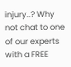injury..? Why not chat to one of our experts with a FREE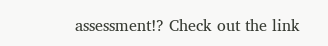assessment!? Check out the link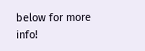below for more info!